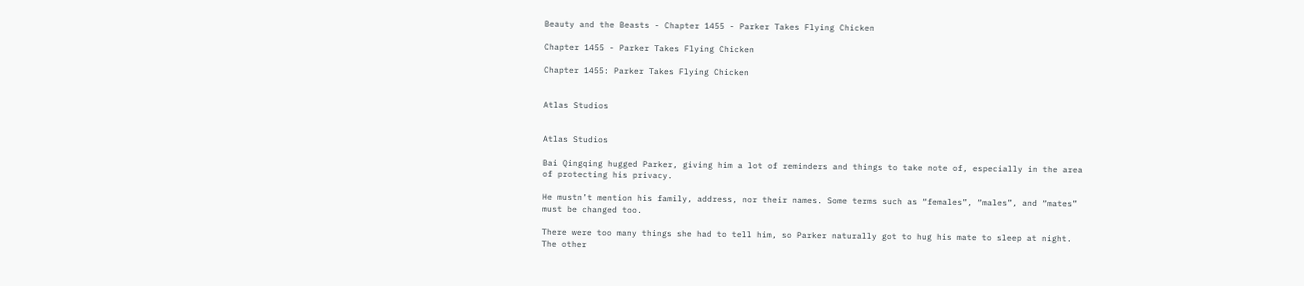Beauty and the Beasts - Chapter 1455 - Parker Takes Flying Chicken

Chapter 1455 - Parker Takes Flying Chicken

Chapter 1455: Parker Takes Flying Chicken


Atlas Studios


Atlas Studios

Bai Qingqing hugged Parker, giving him a lot of reminders and things to take note of, especially in the area of protecting his privacy.

He mustn’t mention his family, address, nor their names. Some terms such as “females”, “males”, and “mates” must be changed too.

There were too many things she had to tell him, so Parker naturally got to hug his mate to sleep at night. The other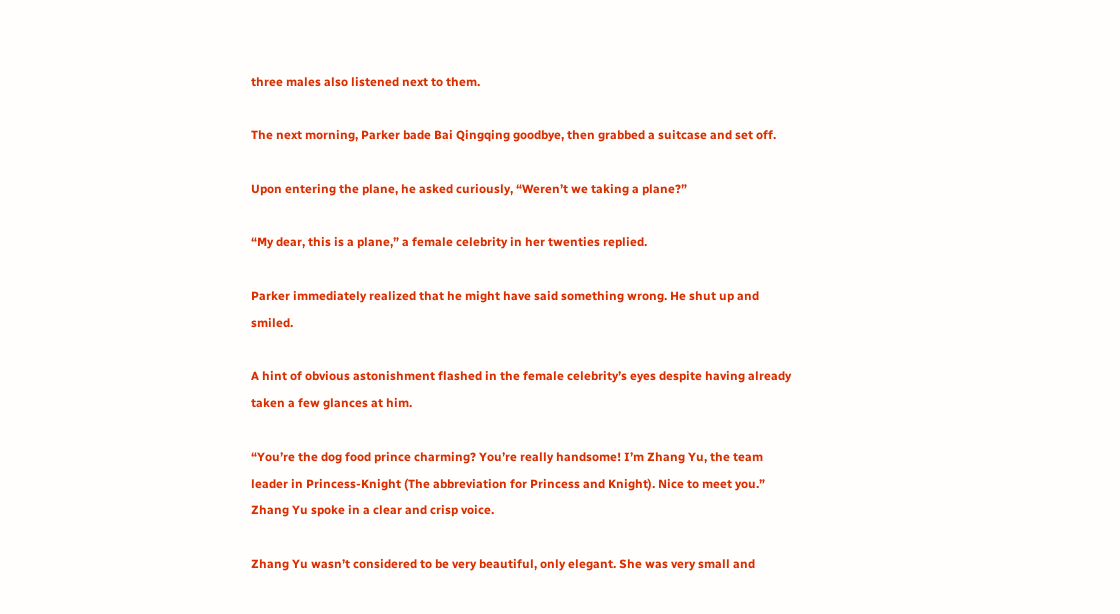three males also listened next to them.

The next morning, Parker bade Bai Qingqing goodbye, then grabbed a suitcase and set off.

Upon entering the plane, he asked curiously, “Weren’t we taking a plane?”

“My dear, this is a plane,” a female celebrity in her twenties replied.

Parker immediately realized that he might have said something wrong. He shut up and smiled.

A hint of obvious astonishment flashed in the female celebrity’s eyes despite having already taken a few glances at him.

“You’re the dog food prince charming? You’re really handsome! I’m Zhang Yu, the team leader in Princess-Knight (The abbreviation for Princess and Knight). Nice to meet you.” Zhang Yu spoke in a clear and crisp voice.

Zhang Yu wasn’t considered to be very beautiful, only elegant. She was very small and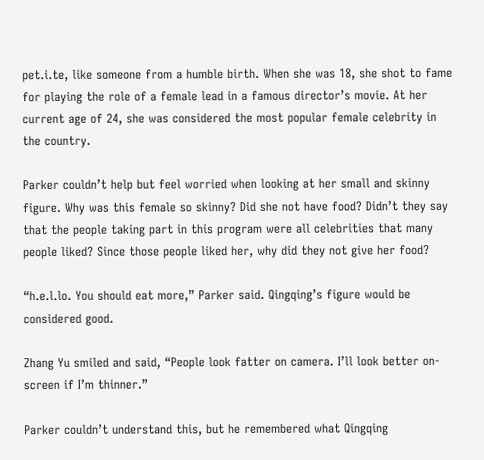pet.i.te, like someone from a humble birth. When she was 18, she shot to fame for playing the role of a female lead in a famous director’s movie. At her current age of 24, she was considered the most popular female celebrity in the country.

Parker couldn’t help but feel worried when looking at her small and skinny figure. Why was this female so skinny? Did she not have food? Didn’t they say that the people taking part in this program were all celebrities that many people liked? Since those people liked her, why did they not give her food?

“h.e.l.lo. You should eat more,” Parker said. Qingqing’s figure would be considered good.

Zhang Yu smiled and said, “People look fatter on camera. I’ll look better on-screen if I’m thinner.”

Parker couldn’t understand this, but he remembered what Qingqing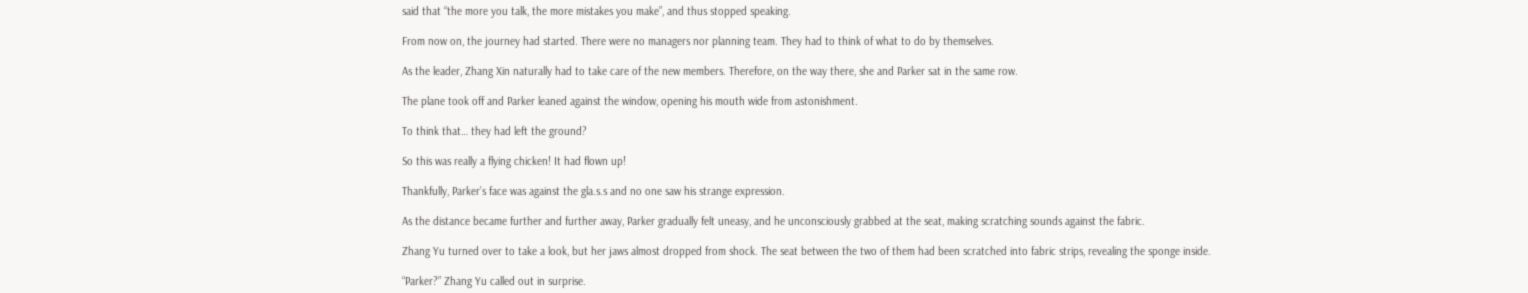said that “the more you talk, the more mistakes you make”, and thus stopped speaking.

From now on, the journey had started. There were no managers nor planning team. They had to think of what to do by themselves.

As the leader, Zhang Xin naturally had to take care of the new members. Therefore, on the way there, she and Parker sat in the same row.

The plane took off and Parker leaned against the window, opening his mouth wide from astonishment.

To think that… they had left the ground?

So this was really a flying chicken! It had flown up!

Thankfully, Parker’s face was against the gla.s.s and no one saw his strange expression.

As the distance became further and further away, Parker gradually felt uneasy, and he unconsciously grabbed at the seat, making scratching sounds against the fabric.

Zhang Yu turned over to take a look, but her jaws almost dropped from shock. The seat between the two of them had been scratched into fabric strips, revealing the sponge inside.

“Parker?” Zhang Yu called out in surprise.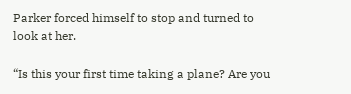Parker forced himself to stop and turned to look at her.

“Is this your first time taking a plane? Are you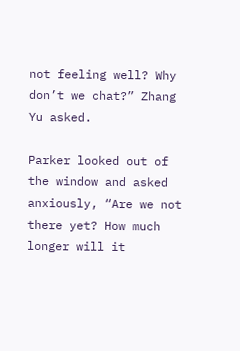not feeling well? Why don’t we chat?” Zhang Yu asked.

Parker looked out of the window and asked anxiously, “Are we not there yet? How much longer will it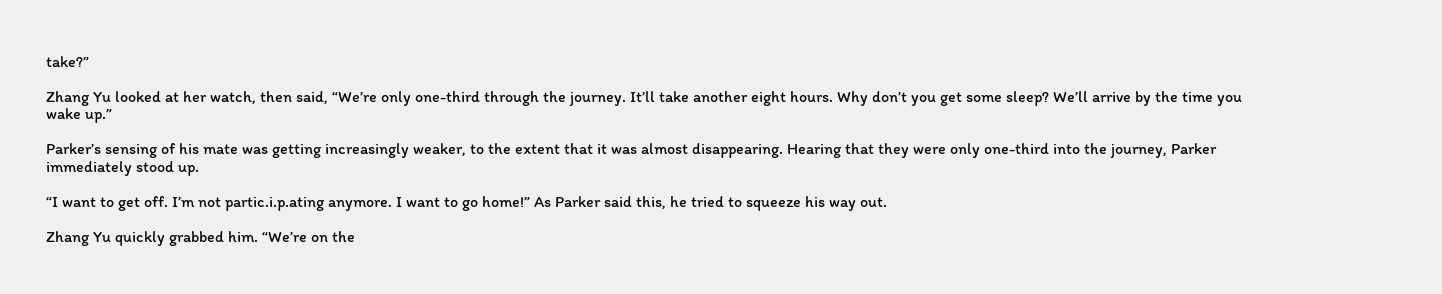take?”

Zhang Yu looked at her watch, then said, “We’re only one-third through the journey. It’ll take another eight hours. Why don’t you get some sleep? We’ll arrive by the time you wake up.”

Parker’s sensing of his mate was getting increasingly weaker, to the extent that it was almost disappearing. Hearing that they were only one-third into the journey, Parker immediately stood up.

“I want to get off. I’m not partic.i.p.ating anymore. I want to go home!” As Parker said this, he tried to squeeze his way out.

Zhang Yu quickly grabbed him. “We’re on the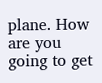plane. How are you going to get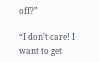off?”

“I don’t care! I want to get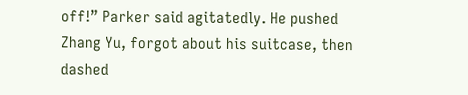off!” Parker said agitatedly. He pushed Zhang Yu, forgot about his suitcase, then dashed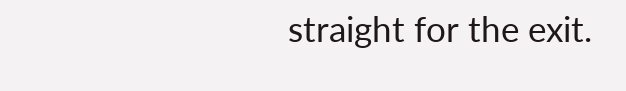straight for the exit.